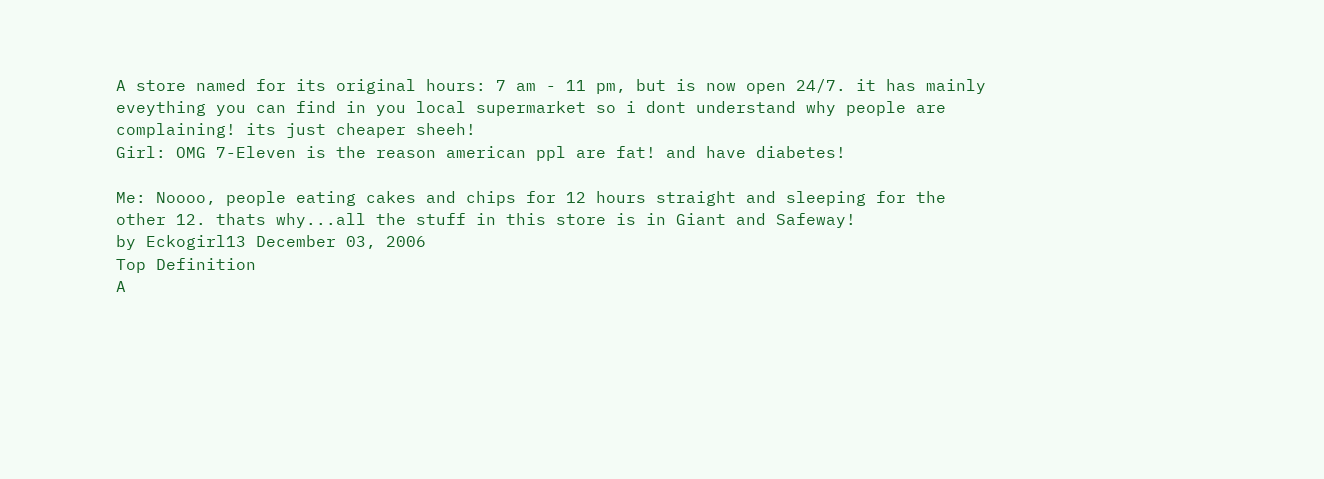A store named for its original hours: 7 am - 11 pm, but is now open 24/7. it has mainly eveything you can find in you local supermarket so i dont understand why people are complaining! its just cheaper sheeh!
Girl: OMG 7-Eleven is the reason american ppl are fat! and have diabetes!

Me: Noooo, people eating cakes and chips for 12 hours straight and sleeping for the other 12. thats why...all the stuff in this store is in Giant and Safeway!
by Eckogirl13 December 03, 2006
Top Definition
A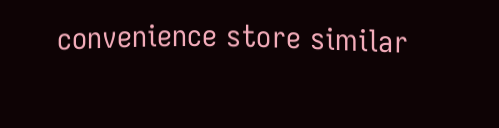convenience store similar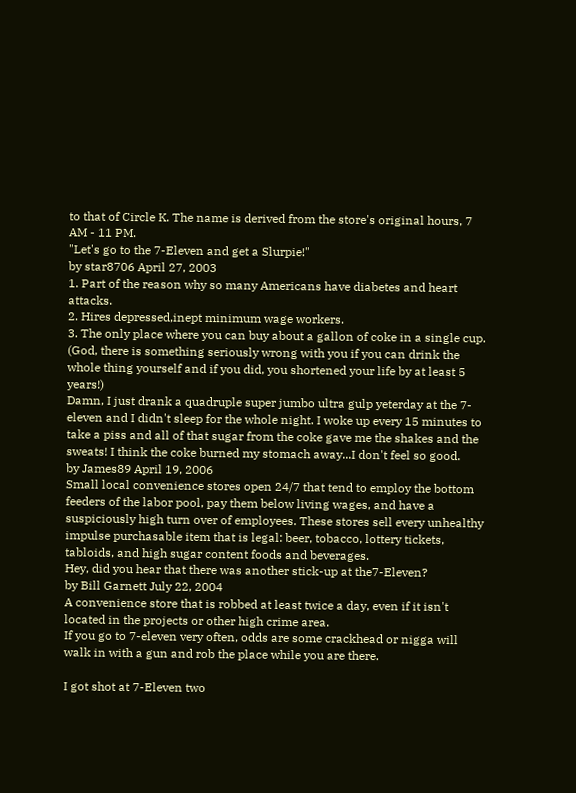to that of Circle K. The name is derived from the store's original hours, 7 AM - 11 PM.
"Let's go to the 7-Eleven and get a Slurpie!"
by star8706 April 27, 2003
1. Part of the reason why so many Americans have diabetes and heart attacks.
2. Hires depressed,inept minimum wage workers.
3. The only place where you can buy about a gallon of coke in a single cup. (God, there is something seriously wrong with you if you can drink the whole thing yourself and if you did, you shortened your life by at least 5 years!)
Damn, I just drank a quadruple super jumbo ultra gulp yeterday at the 7-eleven and I didn't sleep for the whole night. I woke up every 15 minutes to take a piss and all of that sugar from the coke gave me the shakes and the sweats! I think the coke burned my stomach away...I don't feel so good.
by James89 April 19, 2006
Small local convenience stores open 24/7 that tend to employ the bottom feeders of the labor pool, pay them below living wages, and have a suspiciously high turn over of employees. These stores sell every unhealthy impulse purchasable item that is legal: beer, tobacco, lottery tickets, tabloids, and high sugar content foods and beverages.
Hey, did you hear that there was another stick-up at the7-Eleven?
by Bill Garnett July 22, 2004
A convenience store that is robbed at least twice a day, even if it isn't located in the projects or other high crime area.
If you go to 7-eleven very often, odds are some crackhead or nigga will walk in with a gun and rob the place while you are there.

I got shot at 7-Eleven two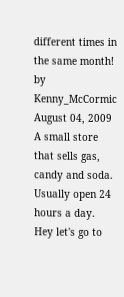different times in the same month!
by Kenny_McCormic August 04, 2009
A small store that sells gas, candy and soda. Usually open 24 hours a day.
Hey let's go to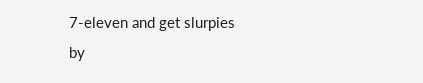7-eleven and get slurpies
by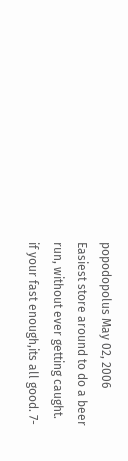popodopolus May 02, 2006
Easiest store around to do a beer run, without ever getting caught.
if your fast enough,its all good. 7-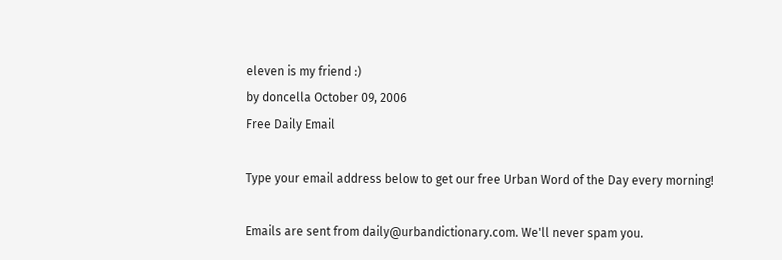eleven is my friend :)
by doncella October 09, 2006
Free Daily Email

Type your email address below to get our free Urban Word of the Day every morning!

Emails are sent from daily@urbandictionary.com. We'll never spam you.